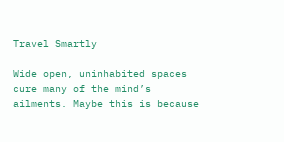Travel Smartly

Wide open, uninhabited spaces cure many of the mind’s ailments. Maybe this is because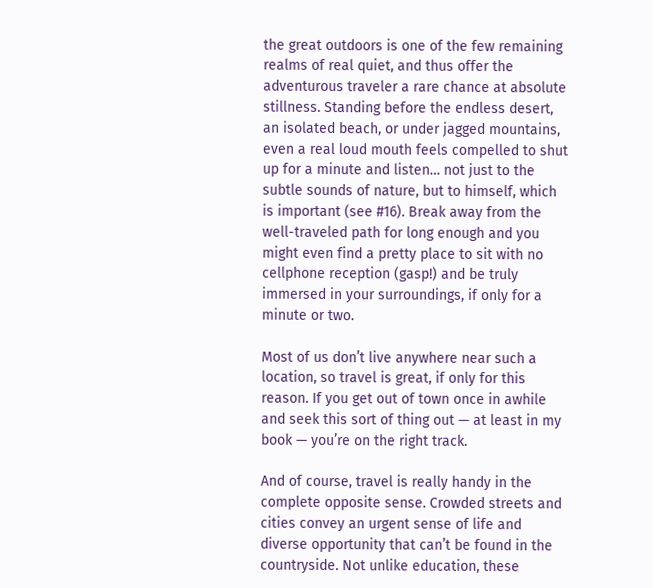the great outdoors is one of the few remaining realms of real quiet, and thus offer the adventurous traveler a rare chance at absolute stillness. Standing before the endless desert, an isolated beach, or under jagged mountains, even a real loud mouth feels compelled to shut up for a minute and listen… not just to the subtle sounds of nature, but to himself, which is important (see #16). Break away from the well-traveled path for long enough and you might even find a pretty place to sit with no cellphone reception (gasp!) and be truly immersed in your surroundings, if only for a minute or two.

Most of us don’t live anywhere near such a location, so travel is great, if only for this reason. If you get out of town once in awhile and seek this sort of thing out — at least in my book — you’re on the right track.

And of course, travel is really handy in the complete opposite sense. Crowded streets and cities convey an urgent sense of life and diverse opportunity that can’t be found in the countryside. Not unlike education, these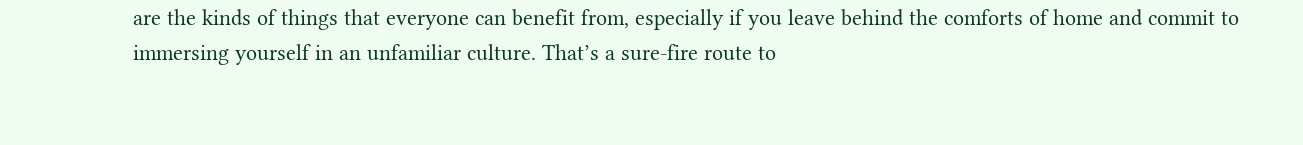are the kinds of things that everyone can benefit from, especially if you leave behind the comforts of home and commit to immersing yourself in an unfamiliar culture. That’s a sure-fire route to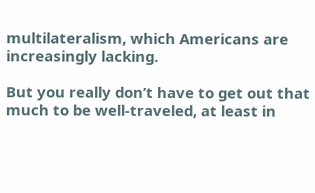multilateralism, which Americans are increasingly lacking.

But you really don’t have to get out that much to be well-traveled, at least in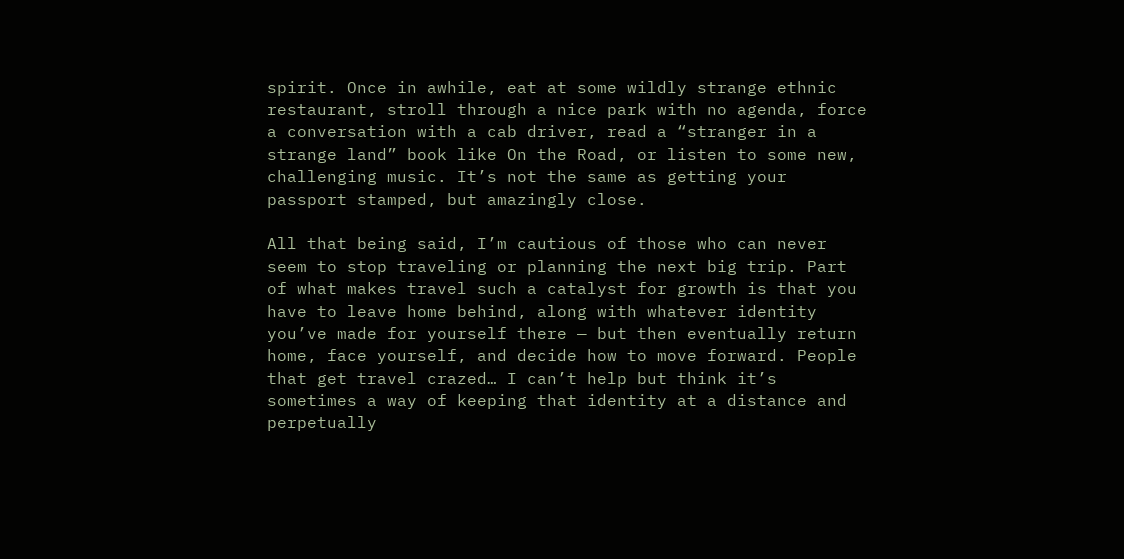spirit. Once in awhile, eat at some wildly strange ethnic restaurant, stroll through a nice park with no agenda, force a conversation with a cab driver, read a “stranger in a strange land” book like On the Road, or listen to some new, challenging music. It’s not the same as getting your passport stamped, but amazingly close.

All that being said, I’m cautious of those who can never seem to stop traveling or planning the next big trip. Part of what makes travel such a catalyst for growth is that you have to leave home behind, along with whatever identity you’ve made for yourself there — but then eventually return home, face yourself, and decide how to move forward. People that get travel crazed… I can’t help but think it’s sometimes a way of keeping that identity at a distance and perpetually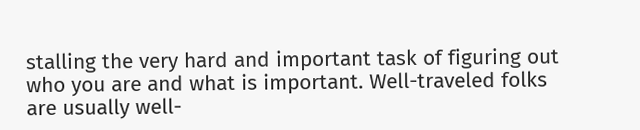stalling the very hard and important task of figuring out who you are and what is important. Well-traveled folks are usually well-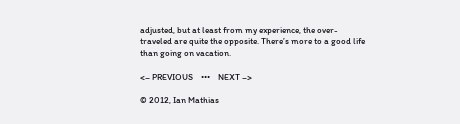adjusted, but at least from my experience, the over-traveled are quite the opposite. There’s more to a good life than going on vacation.

<– PREVIOUS    •••    NEXT –>

© 2012, Ian Mathias